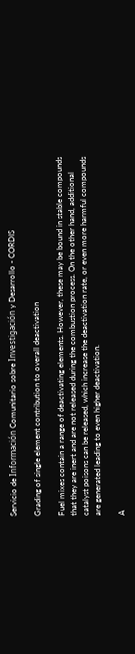Servicio de Información Comunitario sobre Investigación y Desarrollo - CORDIS

Grading of single element contribution to overall deactivation

Fuel mixes contain a range of deactivating elements. However, these may be bound in stable compounds that they are inert and are not released during the combustion process. On the other hand, additional catalyst poisons can be released, which increase the deactivation rate, or even more harmful compounds are generated leading to even higher deactivation.

A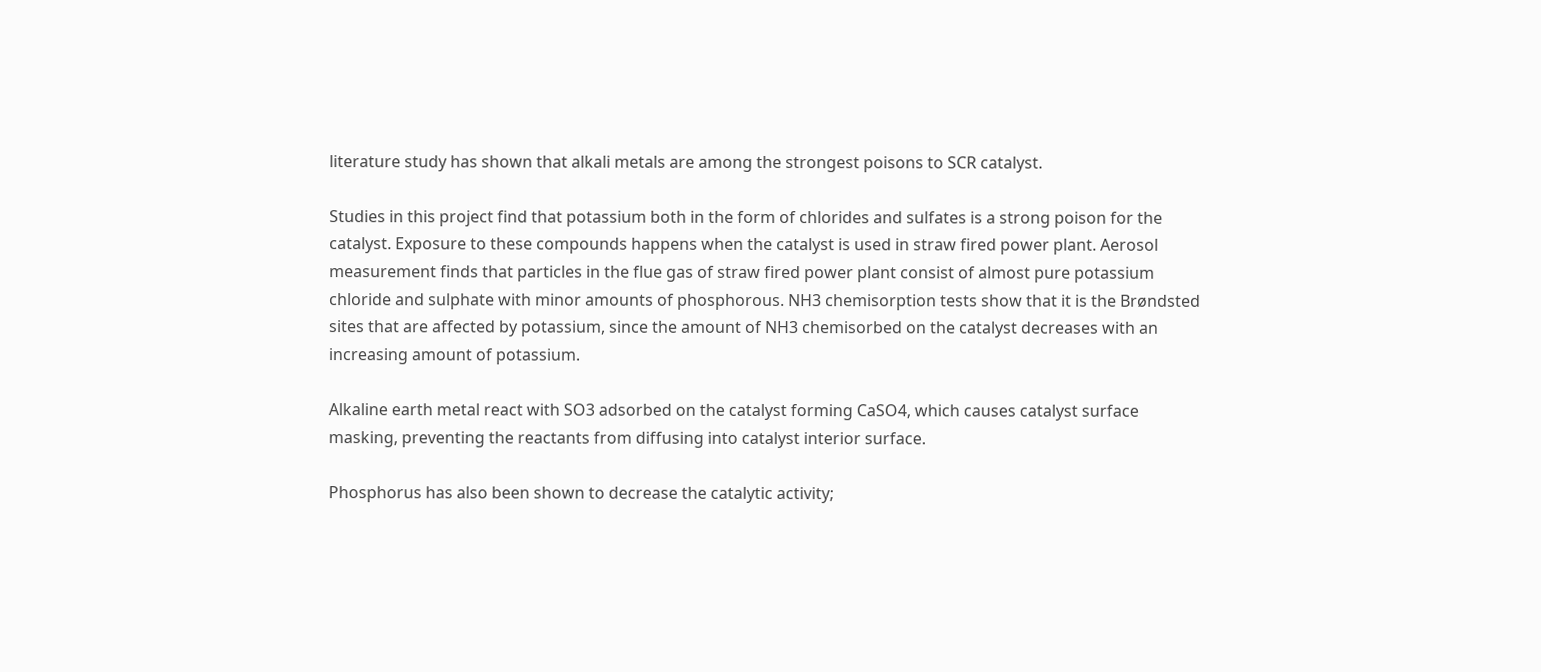literature study has shown that alkali metals are among the strongest poisons to SCR catalyst.

Studies in this project find that potassium both in the form of chlorides and sulfates is a strong poison for the catalyst. Exposure to these compounds happens when the catalyst is used in straw fired power plant. Aerosol measurement finds that particles in the flue gas of straw fired power plant consist of almost pure potassium chloride and sulphate with minor amounts of phosphorous. NH3 chemisorption tests show that it is the Brøndsted sites that are affected by potassium, since the amount of NH3 chemisorbed on the catalyst decreases with an increasing amount of potassium.

Alkaline earth metal react with SO3 adsorbed on the catalyst forming CaSO4, which causes catalyst surface masking, preventing the reactants from diffusing into catalyst interior surface.

Phosphorus has also been shown to decrease the catalytic activity;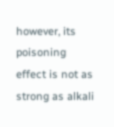however, its poisoning effect is not as strong as alkali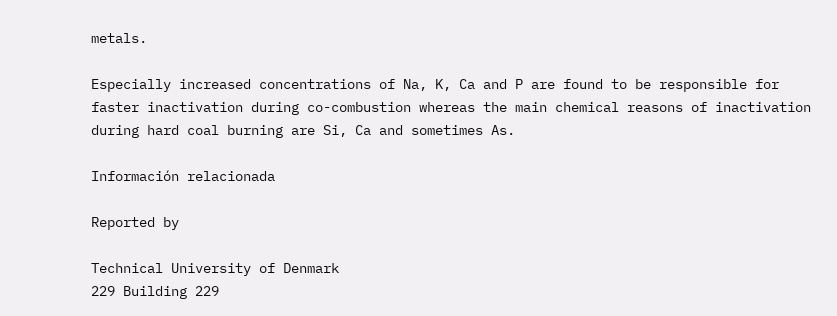metals.

Especially increased concentrations of Na, K, Ca and P are found to be responsible for faster inactivation during co-combustion whereas the main chemical reasons of inactivation during hard coal burning are Si, Ca and sometimes As.

Información relacionada

Reported by

Technical University of Denmark
229 Building 229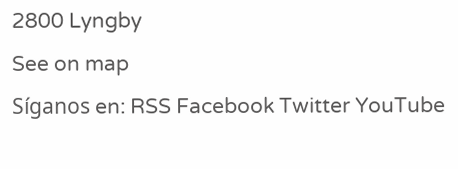2800 Lyngby
See on map
Síganos en: RSS Facebook Twitter YouTube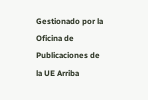Gestionado por la Oficina de Publicaciones de la UE Arriba